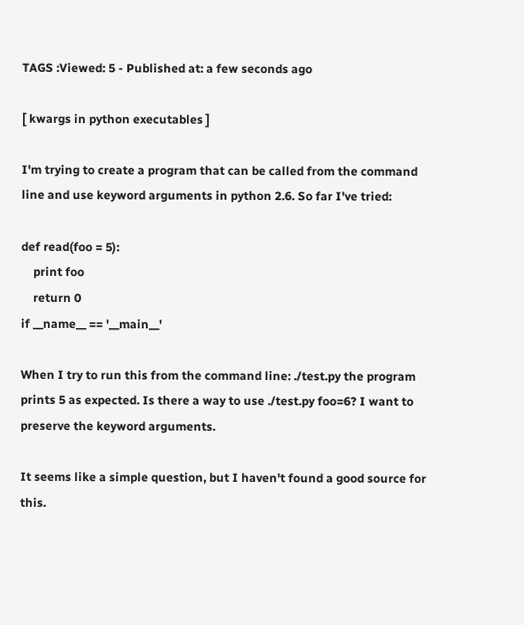TAGS :Viewed: 5 - Published at: a few seconds ago

[ kwargs in python executables ]

I'm trying to create a program that can be called from the command line and use keyword arguments in python 2.6. So far I've tried:

def read(foo = 5):
    print foo
    return 0
if __name__ == '__main__'

When I try to run this from the command line: ./test.py the program prints 5 as expected. Is there a way to use ./test.py foo=6? I want to preserve the keyword arguments.

It seems like a simple question, but I haven't found a good source for this.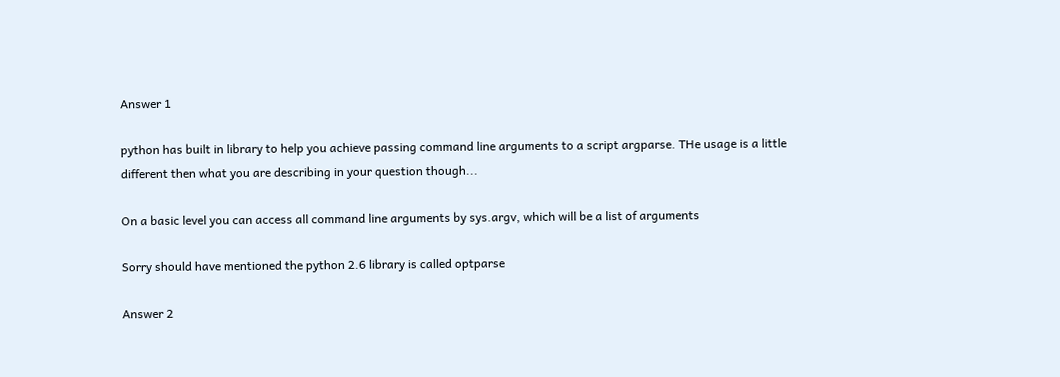Answer 1

python has built in library to help you achieve passing command line arguments to a script argparse. THe usage is a little different then what you are describing in your question though...

On a basic level you can access all command line arguments by sys.argv, which will be a list of arguments

Sorry should have mentioned the python 2.6 library is called optparse

Answer 2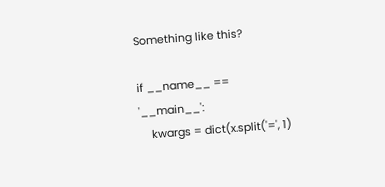Something like this?

if __name__ == '__main__':
    kwargs = dict(x.split('=', 1)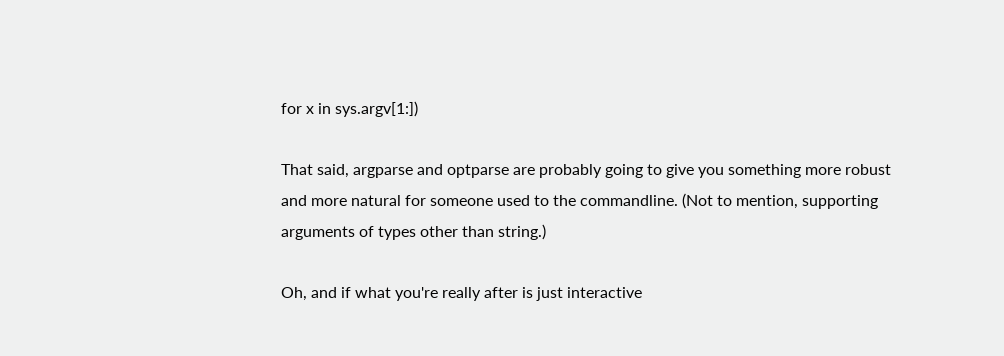for x in sys.argv[1:])

That said, argparse and optparse are probably going to give you something more robust and more natural for someone used to the commandline. (Not to mention, supporting arguments of types other than string.)

Oh, and if what you're really after is just interactive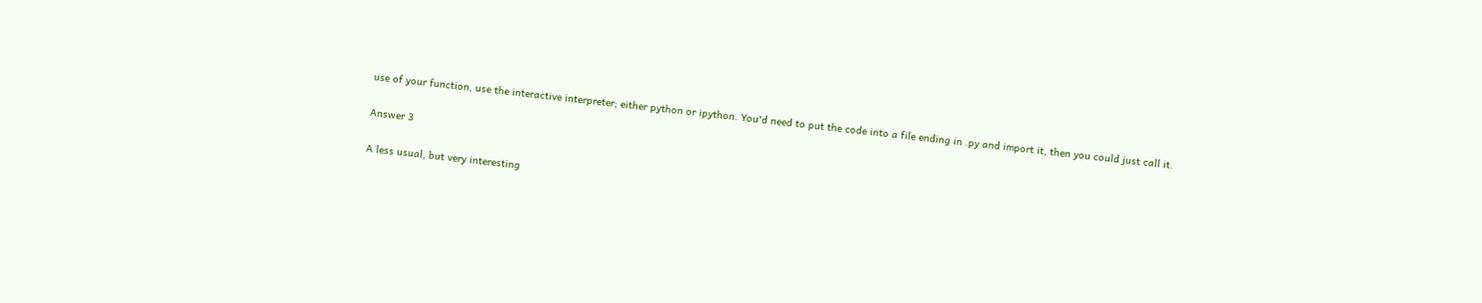use of your function, use the interactive interpreter; either python or ipython. You'd need to put the code into a file ending in .py and import it, then you could just call it.

Answer 3

A less usual, but very interesting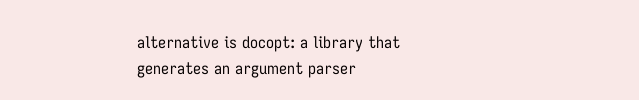alternative is docopt: a library that generates an argument parser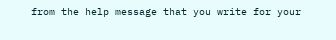from the help message that you write for your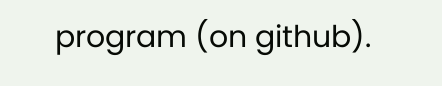program (on github).